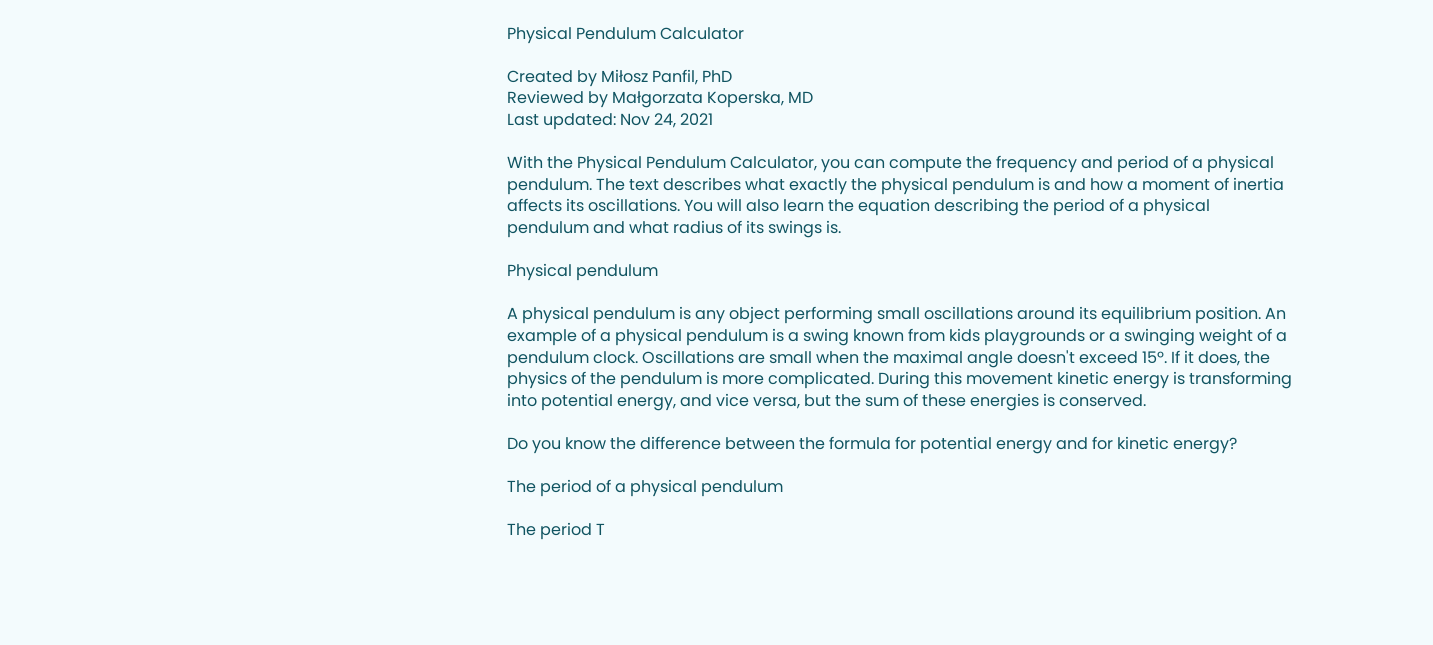Physical Pendulum Calculator

Created by Miłosz Panfil, PhD
Reviewed by Małgorzata Koperska, MD
Last updated: Nov 24, 2021

With the Physical Pendulum Calculator, you can compute the frequency and period of a physical pendulum. The text describes what exactly the physical pendulum is and how a moment of inertia affects its oscillations. You will also learn the equation describing the period of a physical pendulum and what radius of its swings is.

Physical pendulum

A physical pendulum is any object performing small oscillations around its equilibrium position. An example of a physical pendulum is a swing known from kids playgrounds or a swinging weight of a pendulum clock. Oscillations are small when the maximal angle doesn't exceed 15º. If it does, the physics of the pendulum is more complicated. During this movement kinetic energy is transforming into potential energy, and vice versa, but the sum of these energies is conserved.

Do you know the difference between the formula for potential energy and for kinetic energy?

The period of a physical pendulum

The period T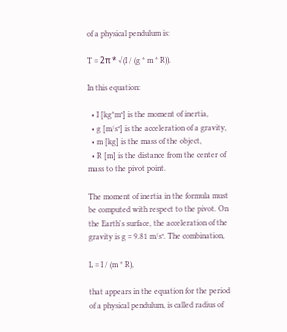of a physical pendulum is:

T = 2π * √(I / (g * m * R)).

In this equation:

  • I [kg*m²] is the moment of inertia,
  • g [m/s²] is the acceleration of a gravity,
  • m [kg] is the mass of the object,
  • R [m] is the distance from the center of mass to the pivot point.

The moment of inertia in the formula must be computed with respect to the pivot. On the Earth's surface, the acceleration of the gravity is g = 9.81 m/s². The combination,

L = I / (m * R),

that appears in the equation for the period of a physical pendulum, is called radius of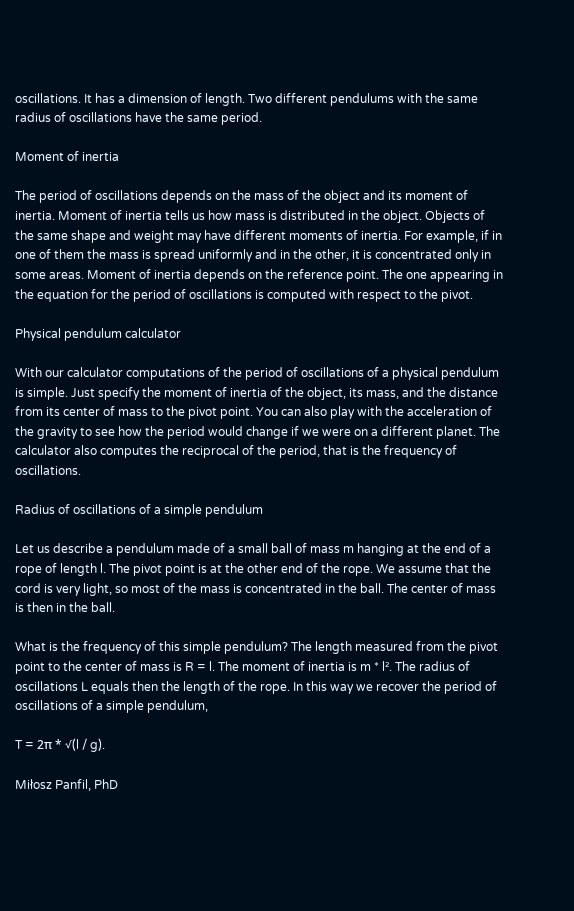oscillations. It has a dimension of length. Two different pendulums with the same radius of oscillations have the same period.

Moment of inertia

The period of oscillations depends on the mass of the object and its moment of inertia. Moment of inertia tells us how mass is distributed in the object. Objects of the same shape and weight may have different moments of inertia. For example, if in one of them the mass is spread uniformly and in the other, it is concentrated only in some areas. Moment of inertia depends on the reference point. The one appearing in the equation for the period of oscillations is computed with respect to the pivot.

Physical pendulum calculator

With our calculator computations of the period of oscillations of a physical pendulum is simple. Just specify the moment of inertia of the object, its mass, and the distance from its center of mass to the pivot point. You can also play with the acceleration of the gravity to see how the period would change if we were on a different planet. The calculator also computes the reciprocal of the period, that is the frequency of oscillations.

Radius of oscillations of a simple pendulum

Let us describe a pendulum made of a small ball of mass m hanging at the end of a rope of length l. The pivot point is at the other end of the rope. We assume that the cord is very light, so most of the mass is concentrated in the ball. The center of mass is then in the ball.

What is the frequency of this simple pendulum? The length measured from the pivot point to the center of mass is R = l. The moment of inertia is m * l². The radius of oscillations L equals then the length of the rope. In this way we recover the period of oscillations of a simple pendulum,

T = 2π * √(l / g).

Miłosz Panfil, PhD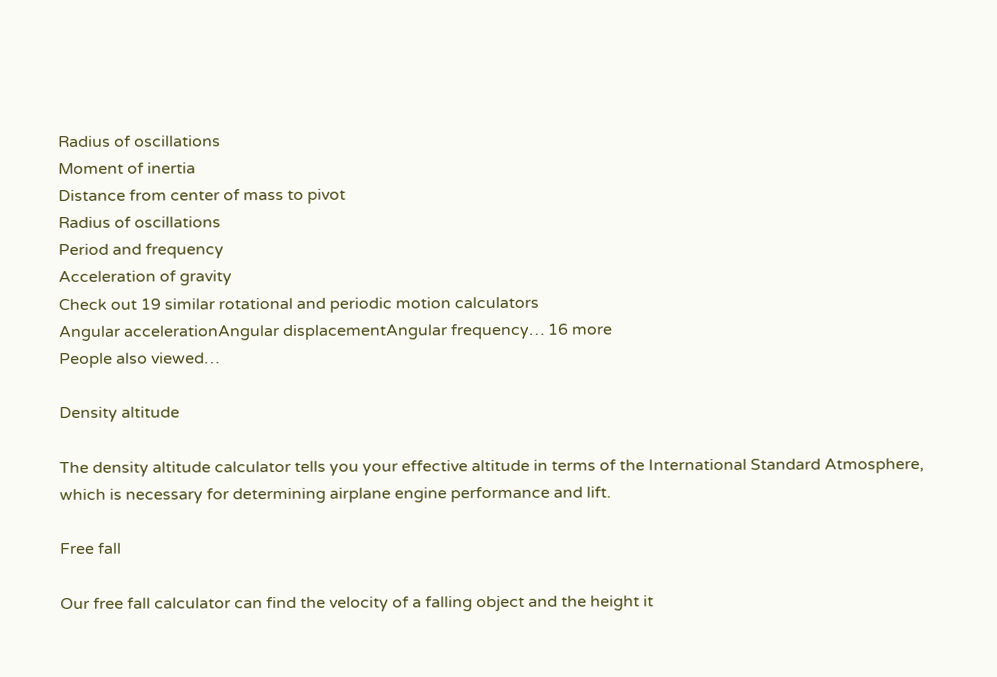Radius of oscillations
Moment of inertia
Distance from center of mass to pivot
Radius of oscillations
Period and frequency
Acceleration of gravity
Check out 19 similar rotational and periodic motion calculators
Angular accelerationAngular displacementAngular frequency… 16 more
People also viewed…

Density altitude

The density altitude calculator tells you your effective altitude in terms of the International Standard Atmosphere, which is necessary for determining airplane engine performance and lift.

Free fall

Our free fall calculator can find the velocity of a falling object and the height it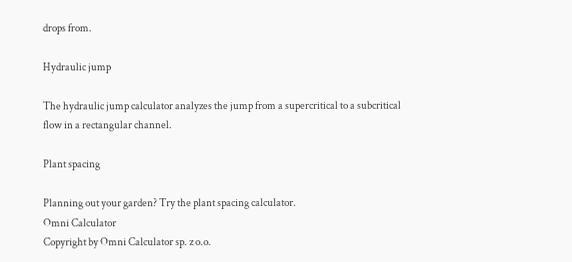drops from.

Hydraulic jump

The hydraulic jump calculator analyzes the jump from a supercritical to a subcritical flow in a rectangular channel.

Plant spacing

Planning out your garden? Try the plant spacing calculator.
Omni Calculator
Copyright by Omni Calculator sp. z o.o.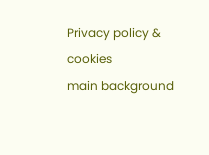Privacy policy & cookies
main background